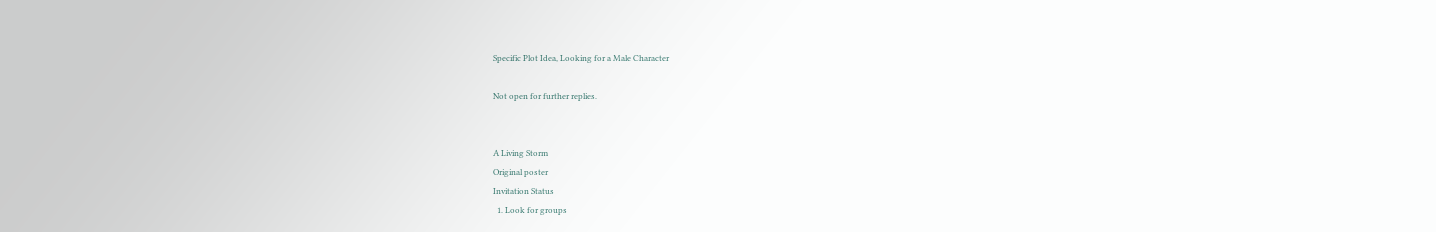Specific Plot Idea, Looking for a Male Character

Not open for further replies.


A Living Storm
Original poster
Invitation Status
  1. Look for groups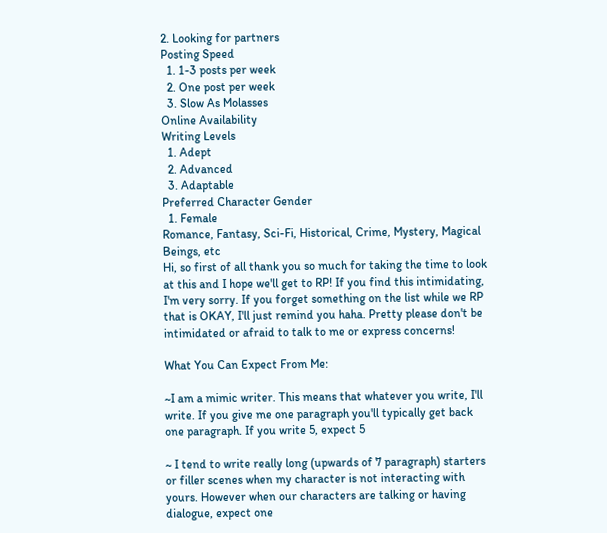2. Looking for partners
Posting Speed
  1. 1-3 posts per week
  2. One post per week
  3. Slow As Molasses
Online Availability
Writing Levels
  1. Adept
  2. Advanced
  3. Adaptable
Preferred Character Gender
  1. Female
Romance, Fantasy, Sci-Fi, Historical, Crime, Mystery, Magical Beings, etc
Hi, so first of all thank you so much for taking the time to look at this and I hope we'll get to RP! If you find this intimidating, I'm very sorry. If you forget something on the list while we RP that is OKAY, I'll just remind you haha. Pretty please don't be intimidated or afraid to talk to me or express concerns!

What You Can Expect From Me:

~I am a mimic writer. This means that whatever you write, I'll write. If you give me one paragraph you'll typically get back one paragraph. If you write 5, expect 5

~ I tend to write really long (upwards of 7 paragraph) starters or filler scenes when my character is not interacting with yours. However when our characters are talking or having dialogue, expect one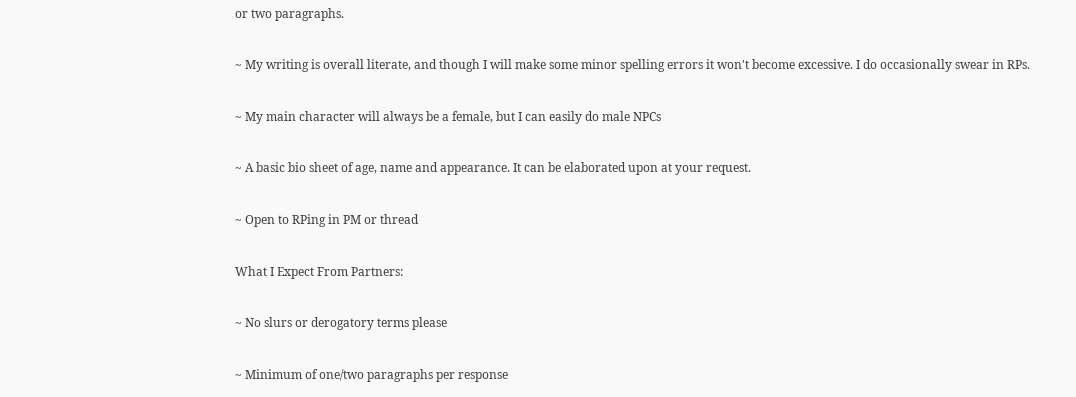or two paragraphs.

~ My writing is overall literate, and though I will make some minor spelling errors it won't become excessive. I do occasionally swear in RPs.

~ My main character will always be a female, but I can easily do male NPCs

~ A basic bio sheet of age, name and appearance. It can be elaborated upon at your request.

~ Open to RPing in PM or thread

What I Expect From Partners:

~ No slurs or derogatory terms please

~ Minimum of one/two paragraphs per response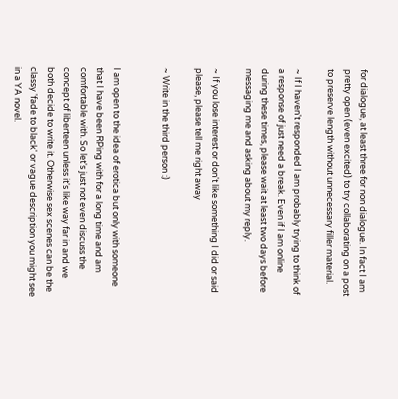for dialogue, at least three for non dialogue. In fact I am pretty open (even excited) to try collaborating on a post to preserve length without unnecessary filler material.

~ If I haven't responded I am probably trying to think of a response of just need a break. Even if I am online during these times, please wait at least two days before messaging me and asking about my reply.

~ If you lose interest or don't like something I did or said please, please tell me right away

~ Write in the third person :)


I am open to the idea of erotica but only with someone that I have been RPing with for a long time and am comfortable with. So let's just not even discuss the concept of liberteen unless it's like way far in and we both decide to write it. Otherwise sex scenes can be the classy 'fade to black' or vague description you might see in a YA novel.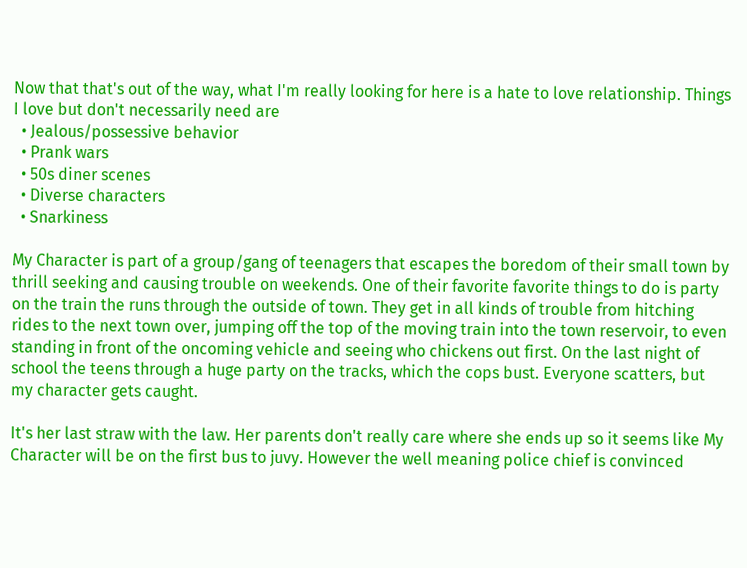Now that that's out of the way, what I'm really looking for here is a hate to love relationship. Things I love but don't necessarily need are
  • Jealous/possessive behavior
  • Prank wars
  • 50s diner scenes
  • Diverse characters
  • Snarkiness

My Character is part of a group/gang of teenagers that escapes the boredom of their small town by thrill seeking and causing trouble on weekends. One of their favorite favorite things to do is party on the train the runs through the outside of town. They get in all kinds of trouble from hitching rides to the next town over, jumping off the top of the moving train into the town reservoir, to even standing in front of the oncoming vehicle and seeing who chickens out first. On the last night of school the teens through a huge party on the tracks, which the cops bust. Everyone scatters, but my character gets caught.

It's her last straw with the law. Her parents don't really care where she ends up so it seems like My Character will be on the first bus to juvy. However the well meaning police chief is convinced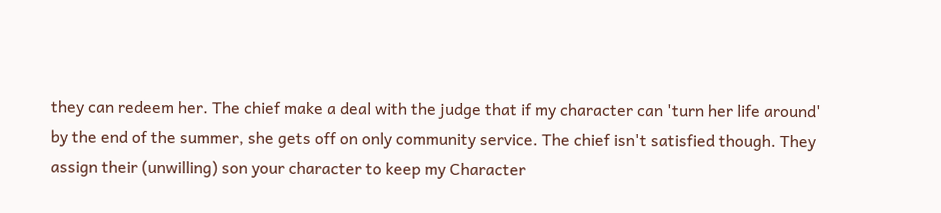they can redeem her. The chief make a deal with the judge that if my character can 'turn her life around' by the end of the summer, she gets off on only community service. The chief isn't satisfied though. They assign their (unwilling) son your character to keep my Character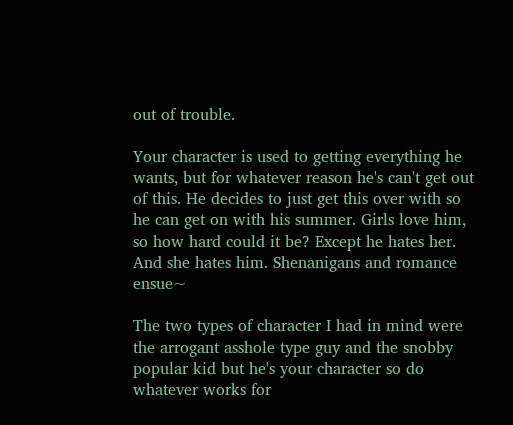out of trouble.

Your character is used to getting everything he wants, but for whatever reason he's can't get out of this. He decides to just get this over with so he can get on with his summer. Girls love him, so how hard could it be? Except he hates her. And she hates him. Shenanigans and romance ensue~

The two types of character I had in mind were the arrogant asshole type guy and the snobby popular kid but he's your character so do whatever works for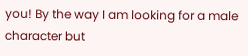you! By the way I am looking for a male character but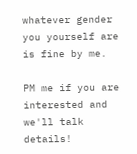whatever gender you yourself are is fine by me.

PM me if you are interested and we'll talk details!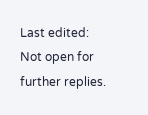Last edited:
Not open for further replies.